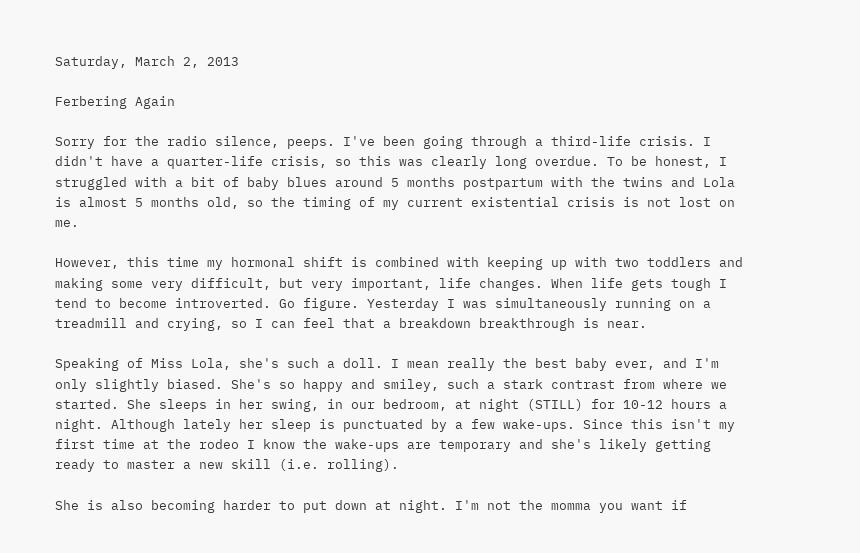Saturday, March 2, 2013

Ferbering Again

Sorry for the radio silence, peeps. I've been going through a third-life crisis. I didn't have a quarter-life crisis, so this was clearly long overdue. To be honest, I struggled with a bit of baby blues around 5 months postpartum with the twins and Lola is almost 5 months old, so the timing of my current existential crisis is not lost on me.

However, this time my hormonal shift is combined with keeping up with two toddlers and making some very difficult, but very important, life changes. When life gets tough I tend to become introverted. Go figure. Yesterday I was simultaneously running on a treadmill and crying, so I can feel that a breakdown breakthrough is near.

Speaking of Miss Lola, she's such a doll. I mean really the best baby ever, and I'm only slightly biased. She's so happy and smiley, such a stark contrast from where we started. She sleeps in her swing, in our bedroom, at night (STILL) for 10-12 hours a night. Although lately her sleep is punctuated by a few wake-ups. Since this isn't my first time at the rodeo I know the wake-ups are temporary and she's likely getting ready to master a new skill (i.e. rolling).

She is also becoming harder to put down at night. I'm not the momma you want if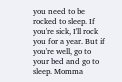you need to be rocked to sleep. If you're sick, I'll rock you for a year. But if you're well, go to your bed and go to sleep. Momma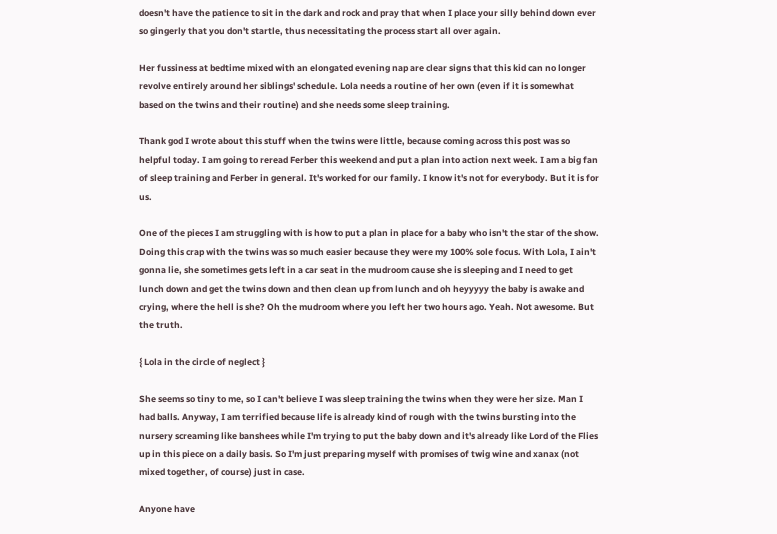doesn't have the patience to sit in the dark and rock and pray that when I place your silly behind down ever so gingerly that you don't startle, thus necessitating the process start all over again.

Her fussiness at bedtime mixed with an elongated evening nap are clear signs that this kid can no longer revolve entirely around her siblings' schedule. Lola needs a routine of her own (even if it is somewhat based on the twins and their routine) and she needs some sleep training.

Thank god I wrote about this stuff when the twins were little, because coming across this post was so helpful today. I am going to reread Ferber this weekend and put a plan into action next week. I am a big fan of sleep training and Ferber in general. It's worked for our family. I know it's not for everybody. But it is for us.

One of the pieces I am struggling with is how to put a plan in place for a baby who isn't the star of the show. Doing this crap with the twins was so much easier because they were my 100% sole focus. With Lola, I ain't gonna lie, she sometimes gets left in a car seat in the mudroom cause she is sleeping and I need to get lunch down and get the twins down and then clean up from lunch and oh heyyyyy the baby is awake and crying, where the hell is she? Oh the mudroom where you left her two hours ago. Yeah. Not awesome. But the truth.

{ Lola in the circle of neglect }

She seems so tiny to me, so I can't believe I was sleep training the twins when they were her size. Man I had balls. Anyway, I am terrified because life is already kind of rough with the twins bursting into the nursery screaming like banshees while I'm trying to put the baby down and it's already like Lord of the Flies up in this piece on a daily basis. So I'm just preparing myself with promises of twig wine and xanax (not mixed together, of course) just in case.

Anyone have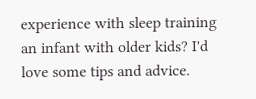experience with sleep training an infant with older kids? I'd love some tips and advice.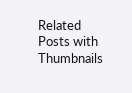Related Posts with Thumbnails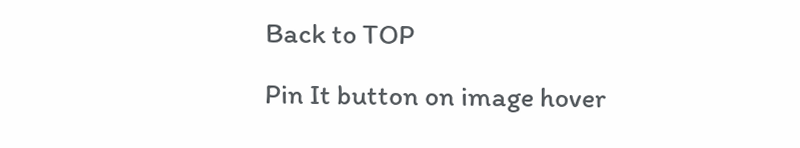Back to TOP

Pin It button on image hover